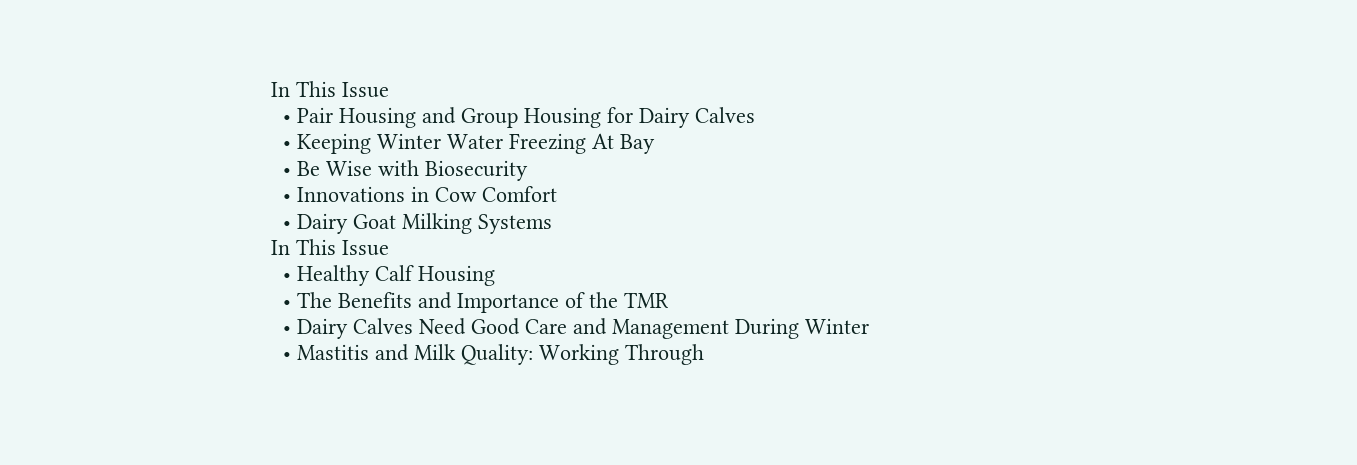In This Issue
  • Pair Housing and Group Housing for Dairy Calves
  • Keeping Winter Water Freezing At Bay
  • Be Wise with Biosecurity
  • Innovations in Cow Comfort
  • Dairy Goat Milking Systems
In This Issue
  • Healthy Calf Housing
  • The Benefits and Importance of the TMR
  • Dairy Calves Need Good Care and Management During Winter
  • Mastitis and Milk Quality: Working Through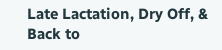Late Lactation, Dry Off, & Back to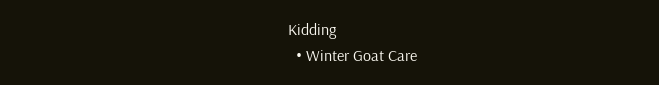Kidding
  • Winter Goat Care